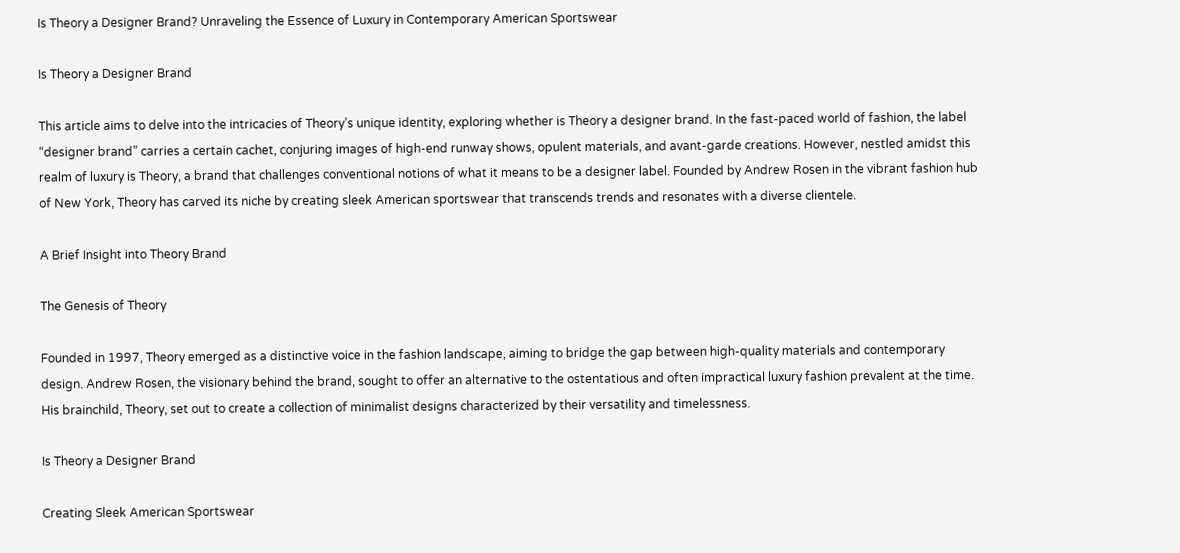Is Theory a Designer Brand? Unraveling the Essence of Luxury in Contemporary American Sportswear

Is Theory a Designer Brand

This article aims to delve into the intricacies of Theory’s unique identity, exploring whether is Theory a designer brand. In the fast-paced world of fashion, the label “designer brand” carries a certain cachet, conjuring images of high-end runway shows, opulent materials, and avant-garde creations. However, nestled amidst this realm of luxury is Theory, a brand that challenges conventional notions of what it means to be a designer label. Founded by Andrew Rosen in the vibrant fashion hub of New York, Theory has carved its niche by creating sleek American sportswear that transcends trends and resonates with a diverse clientele.

A Brief Insight into Theory Brand

The Genesis of Theory

Founded in 1997, Theory emerged as a distinctive voice in the fashion landscape, aiming to bridge the gap between high-quality materials and contemporary design. Andrew Rosen, the visionary behind the brand, sought to offer an alternative to the ostentatious and often impractical luxury fashion prevalent at the time. His brainchild, Theory, set out to create a collection of minimalist designs characterized by their versatility and timelessness.

Is Theory a Designer Brand

Creating Sleek American Sportswear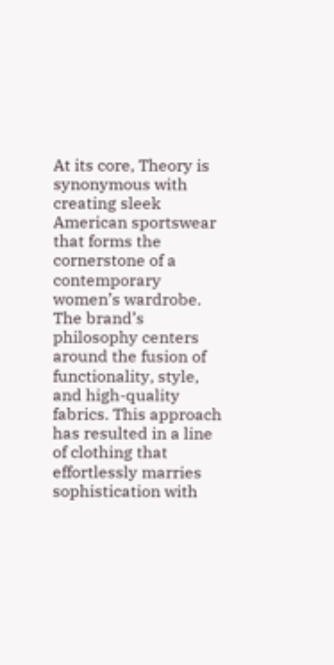At its core, Theory is synonymous with creating sleek American sportswear that forms the cornerstone of a contemporary women’s wardrobe. The brand’s philosophy centers around the fusion of functionality, style, and high-quality fabrics. This approach has resulted in a line of clothing that effortlessly marries sophistication with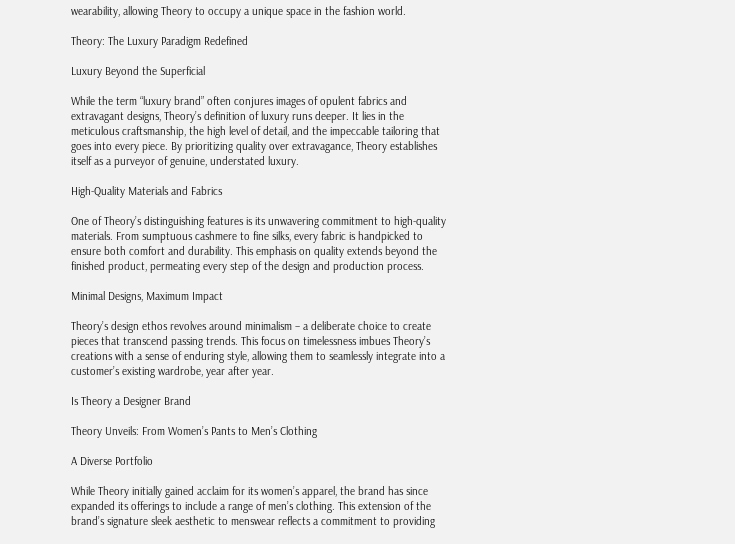wearability, allowing Theory to occupy a unique space in the fashion world.

Theory: The Luxury Paradigm Redefined

Luxury Beyond the Superficial

While the term “luxury brand” often conjures images of opulent fabrics and extravagant designs, Theory’s definition of luxury runs deeper. It lies in the meticulous craftsmanship, the high level of detail, and the impeccable tailoring that goes into every piece. By prioritizing quality over extravagance, Theory establishes itself as a purveyor of genuine, understated luxury.

High-Quality Materials and Fabrics

One of Theory’s distinguishing features is its unwavering commitment to high-quality materials. From sumptuous cashmere to fine silks, every fabric is handpicked to ensure both comfort and durability. This emphasis on quality extends beyond the finished product, permeating every step of the design and production process.

Minimal Designs, Maximum Impact

Theory’s design ethos revolves around minimalism – a deliberate choice to create pieces that transcend passing trends. This focus on timelessness imbues Theory’s creations with a sense of enduring style, allowing them to seamlessly integrate into a customer’s existing wardrobe, year after year.

Is Theory a Designer Brand

Theory Unveils: From Women’s Pants to Men’s Clothing

A Diverse Portfolio

While Theory initially gained acclaim for its women’s apparel, the brand has since expanded its offerings to include a range of men’s clothing. This extension of the brand’s signature sleek aesthetic to menswear reflects a commitment to providing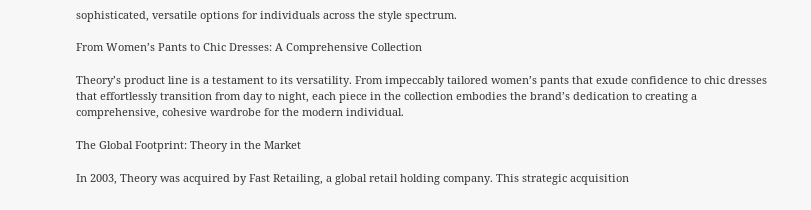sophisticated, versatile options for individuals across the style spectrum.

From Women’s Pants to Chic Dresses: A Comprehensive Collection

Theory’s product line is a testament to its versatility. From impeccably tailored women’s pants that exude confidence to chic dresses that effortlessly transition from day to night, each piece in the collection embodies the brand’s dedication to creating a comprehensive, cohesive wardrobe for the modern individual.

The Global Footprint: Theory in the Market

In 2003, Theory was acquired by Fast Retailing, a global retail holding company. This strategic acquisition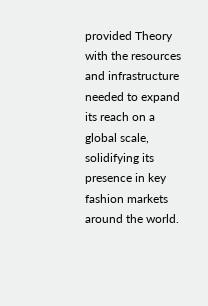provided Theory with the resources and infrastructure needed to expand its reach on a global scale, solidifying its presence in key fashion markets around the world.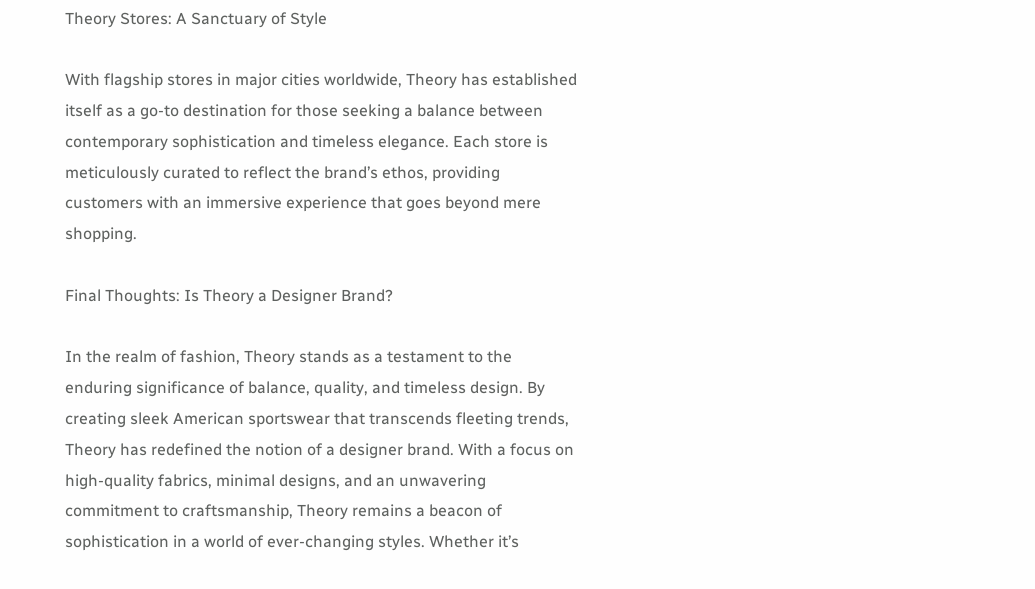Theory Stores: A Sanctuary of Style

With flagship stores in major cities worldwide, Theory has established itself as a go-to destination for those seeking a balance between contemporary sophistication and timeless elegance. Each store is meticulously curated to reflect the brand’s ethos, providing customers with an immersive experience that goes beyond mere shopping.

Final Thoughts: Is Theory a Designer Brand?

In the realm of fashion, Theory stands as a testament to the enduring significance of balance, quality, and timeless design. By creating sleek American sportswear that transcends fleeting trends, Theory has redefined the notion of a designer brand. With a focus on high-quality fabrics, minimal designs, and an unwavering commitment to craftsmanship, Theory remains a beacon of sophistication in a world of ever-changing styles. Whether it’s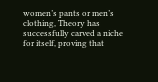women’s pants or men’s clothing, Theory has successfully carved a niche for itself, proving that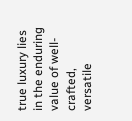true luxury lies in the enduring value of well-crafted, versatile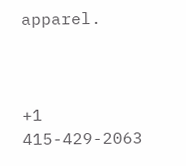apparel.



+1 415-429-2063